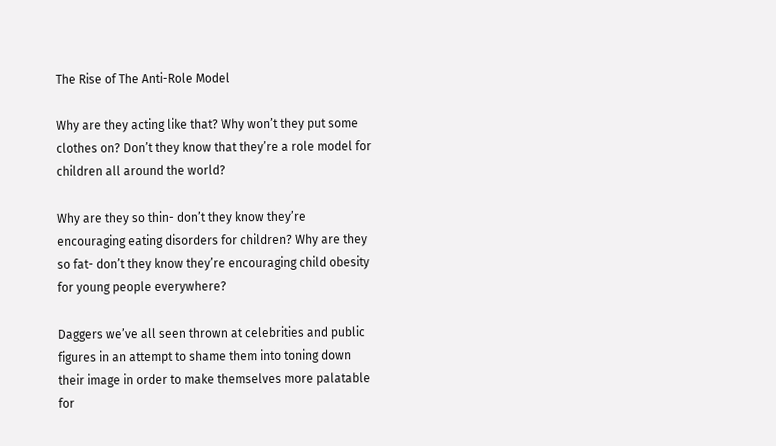The Rise of The Anti-Role Model

Why are they acting like that? Why won’t they put some clothes on? Don’t they know that they’re a role model for children all around the world?

Why are they so thin- don’t they know they’re encouraging eating disorders for children? Why are they so fat- don’t they know they’re encouraging child obesity for young people everywhere?

Daggers we’ve all seen thrown at celebrities and public figures in an attempt to shame them into toning down their image in order to make themselves more palatable for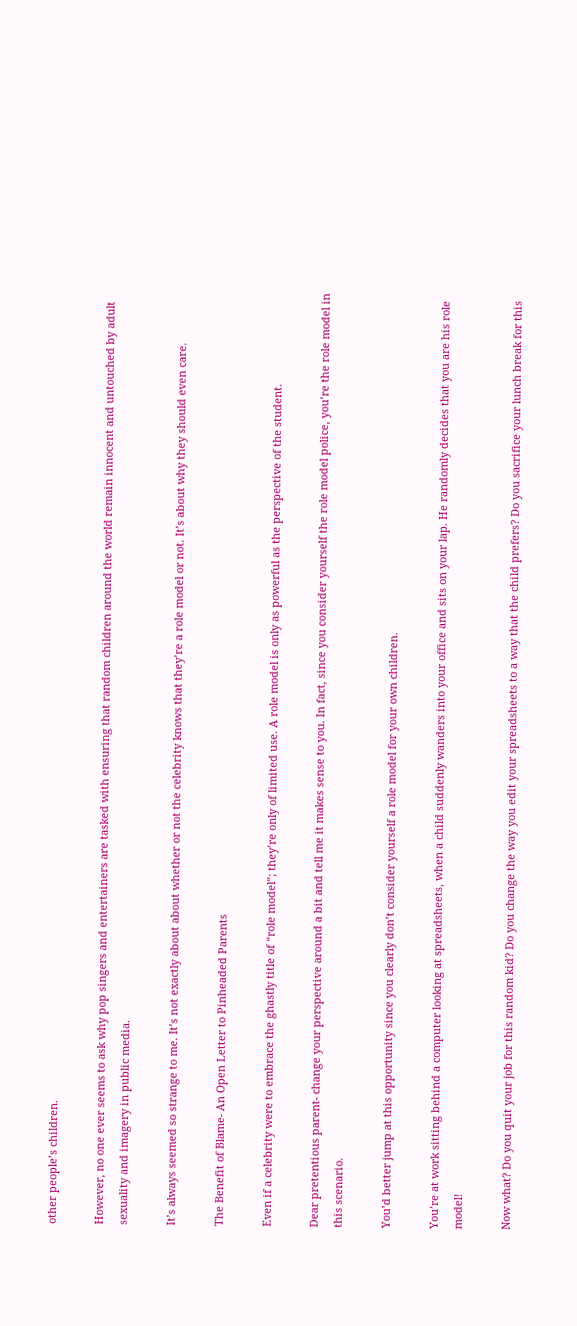other people’s children.

However, no one ever seems to ask why pop singers and entertainers are tasked with ensuring that random children around the world remain innocent and untouched by adult sexuality and imagery in public media.

It’s always seemed so strange to me. It’s not exactly about about whether or not the celebrity knows that they’re a role model or not. It’s about why they should even care.

The Benefit of Blame- An Open Letter to Pinheaded Parents

Even if a celebrity were to embrace the ghastly title of “role model”; they’re only of limited use. A role model is only as powerful as the perspective of the student.

Dear pretentious parent- change your perspective around a bit and tell me it makes sense to you. In fact, since you consider yourself the role model police, you’re the role model in this scenario.

You’d better jump at this opportunity since you clearly don’t consider yourself a role model for your own children.

You’re at work sitting behind a computer looking at spreadsheets, when a child suddenly wanders into your office and sits on your lap. He randomly decides that you are his role model!

Now what? Do you quit your job for this random kid? Do you change the way you edit your spreadsheets to a way that the child prefers? Do you sacrifice your lunch break for this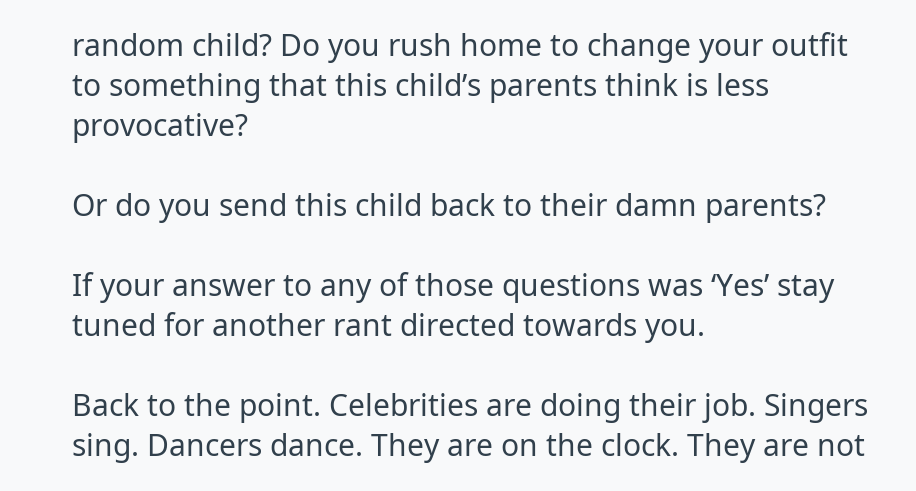random child? Do you rush home to change your outfit to something that this child’s parents think is less provocative?

Or do you send this child back to their damn parents?

If your answer to any of those questions was ‘Yes’ stay tuned for another rant directed towards you.

Back to the point. Celebrities are doing their job. Singers sing. Dancers dance. They are on the clock. They are not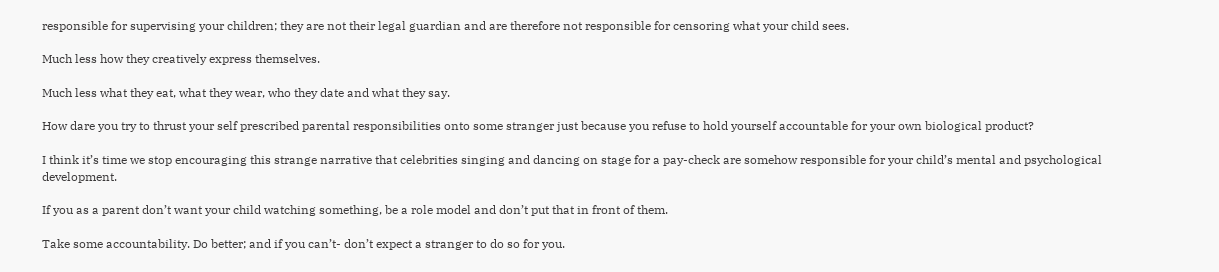responsible for supervising your children; they are not their legal guardian and are therefore not responsible for censoring what your child sees.

Much less how they creatively express themselves.

Much less what they eat, what they wear, who they date and what they say.

How dare you try to thrust your self prescribed parental responsibilities onto some stranger just because you refuse to hold yourself accountable for your own biological product?

I think it’s time we stop encouraging this strange narrative that celebrities singing and dancing on stage for a pay-check are somehow responsible for your child’s mental and psychological development.

If you as a parent don’t want your child watching something, be a role model and don’t put that in front of them.

Take some accountability. Do better; and if you can’t- don’t expect a stranger to do so for you.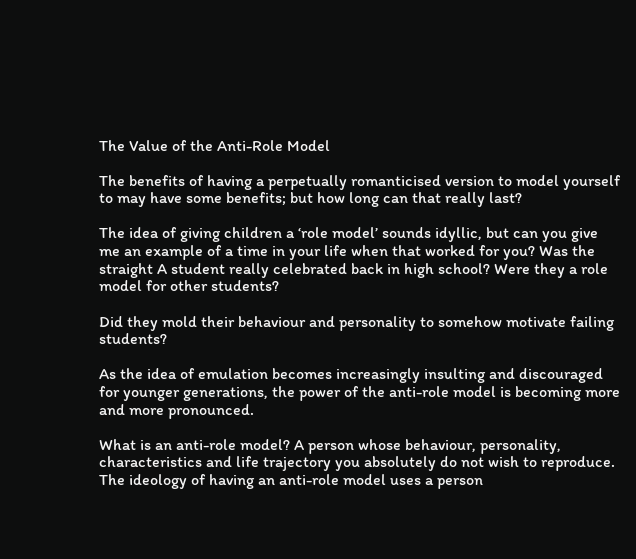The Value of the Anti-Role Model

The benefits of having a perpetually romanticised version to model yourself to may have some benefits; but how long can that really last?

The idea of giving children a ‘role model’ sounds idyllic, but can you give me an example of a time in your life when that worked for you? Was the straight A student really celebrated back in high school? Were they a role model for other students?

Did they mold their behaviour and personality to somehow motivate failing students?

As the idea of emulation becomes increasingly insulting and discouraged for younger generations, the power of the anti-role model is becoming more and more pronounced.

What is an anti-role model? A person whose behaviour, personality, characteristics and life trajectory you absolutely do not wish to reproduce. The ideology of having an anti-role model uses a person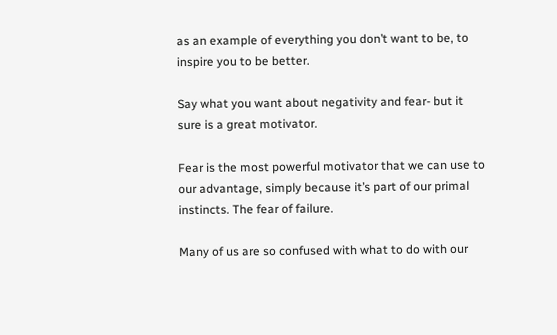as an example of everything you don’t want to be, to inspire you to be better.

Say what you want about negativity and fear- but it sure is a great motivator.

Fear is the most powerful motivator that we can use to our advantage, simply because it’s part of our primal instincts. The fear of failure.

Many of us are so confused with what to do with our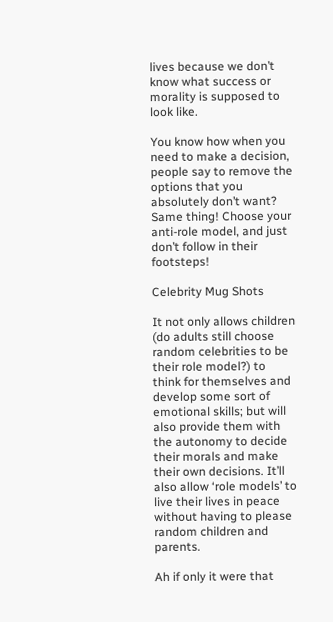lives because we don’t know what success or morality is supposed to look like.

You know how when you need to make a decision, people say to remove the options that you absolutely don’t want? Same thing! Choose your anti-role model, and just don’t follow in their footsteps!

Celebrity Mug Shots

It not only allows children (do adults still choose random celebrities to be their role model?) to think for themselves and develop some sort of emotional skills; but will also provide them with the autonomy to decide their morals and make their own decisions. It’ll also allow ‘role models’ to live their lives in peace without having to please random children and parents.

Ah if only it were that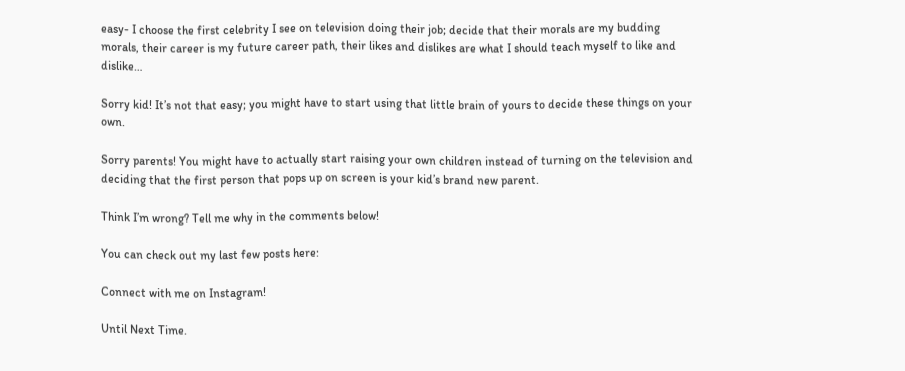easy- I choose the first celebrity I see on television doing their job; decide that their morals are my budding morals, their career is my future career path, their likes and dislikes are what I should teach myself to like and dislike…

Sorry kid! It’s not that easy; you might have to start using that little brain of yours to decide these things on your own.

Sorry parents! You might have to actually start raising your own children instead of turning on the television and deciding that the first person that pops up on screen is your kid’s brand new parent.

Think I’m wrong? Tell me why in the comments below!

You can check out my last few posts here:

Connect with me on Instagram!

Until Next Time.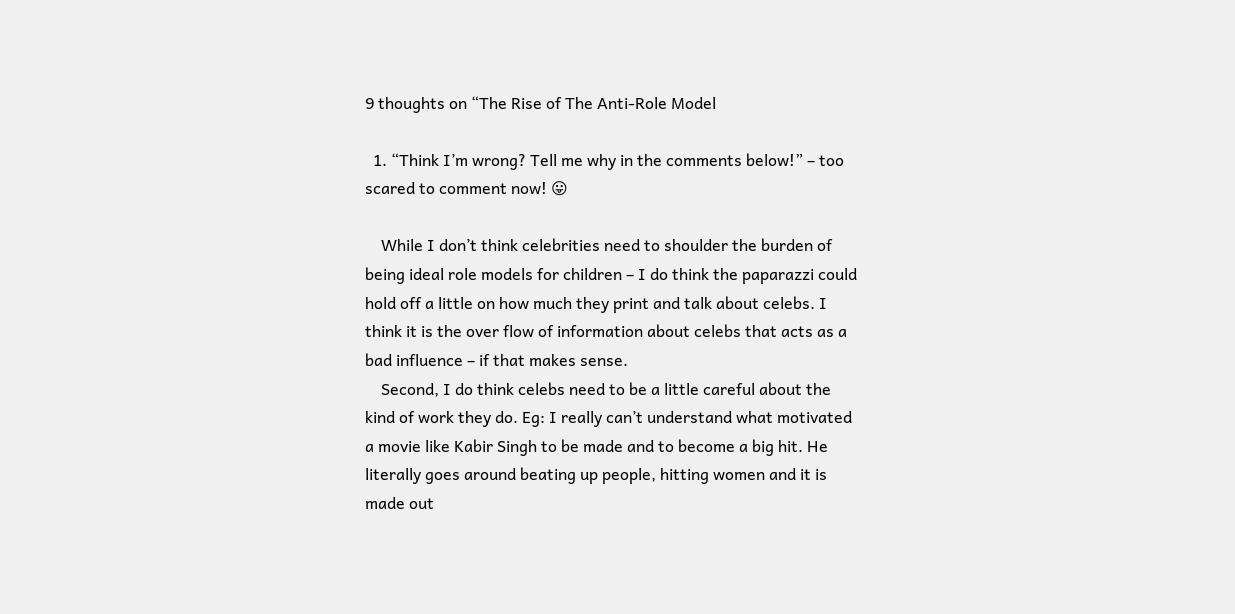9 thoughts on “The Rise of The Anti-Role Model

  1. “Think I’m wrong? Tell me why in the comments below!” – too scared to comment now! 😛

    While I don’t think celebrities need to shoulder the burden of being ideal role models for children – I do think the paparazzi could hold off a little on how much they print and talk about celebs. I think it is the over flow of information about celebs that acts as a bad influence – if that makes sense.
    Second, I do think celebs need to be a little careful about the kind of work they do. Eg: I really can’t understand what motivated a movie like Kabir Singh to be made and to become a big hit. He literally goes around beating up people, hitting women and it is made out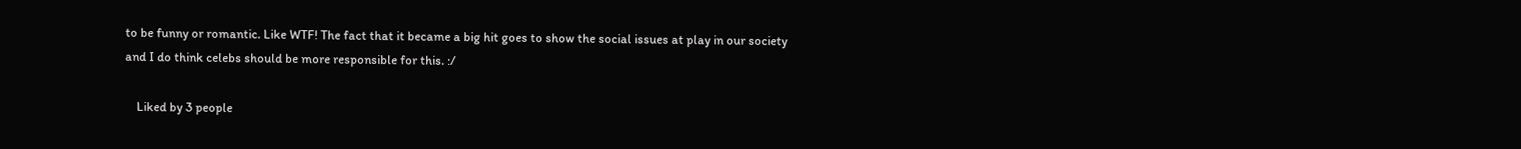to be funny or romantic. Like WTF! The fact that it became a big hit goes to show the social issues at play in our society and I do think celebs should be more responsible for this. :/

    Liked by 3 people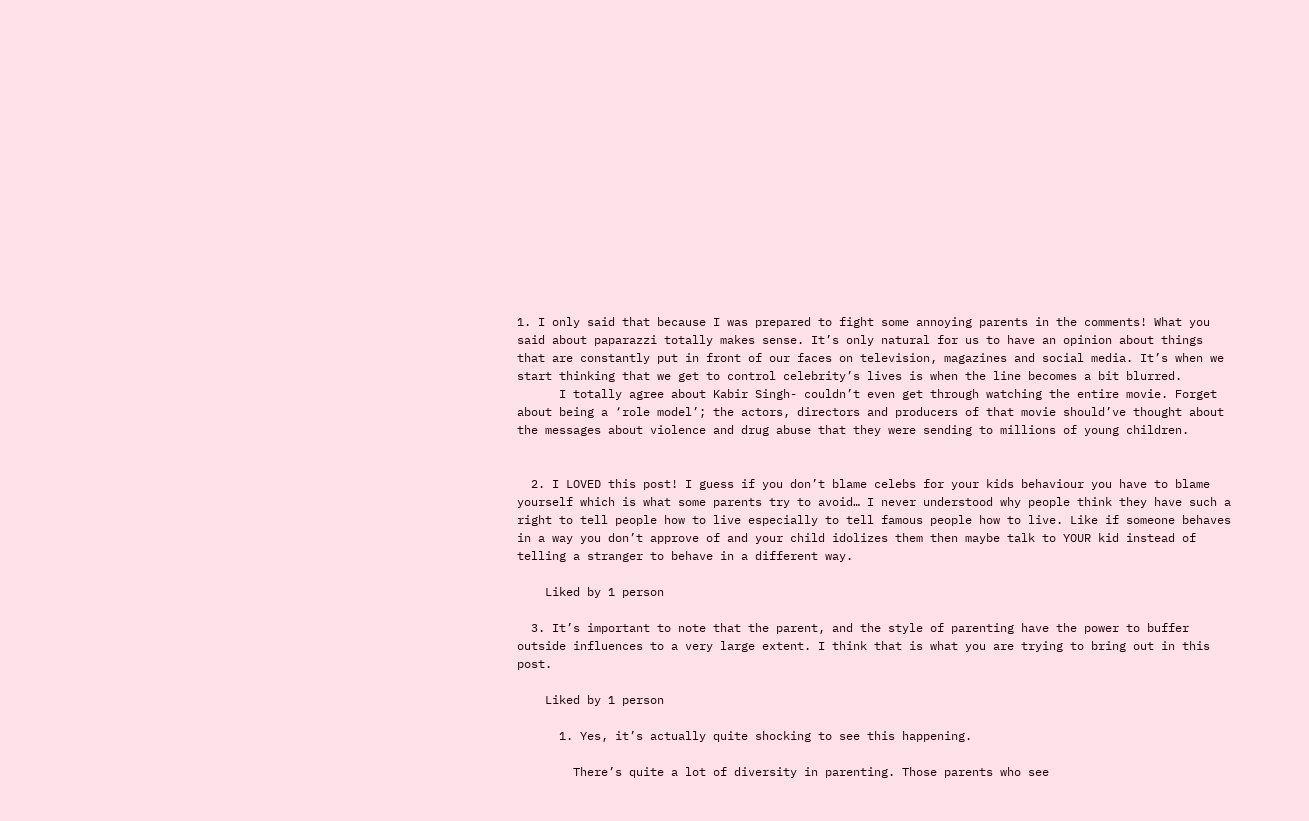1. I only said that because I was prepared to fight some annoying parents in the comments! What you said about paparazzi totally makes sense. It’s only natural for us to have an opinion about things that are constantly put in front of our faces on television, magazines and social media. It’s when we start thinking that we get to control celebrity’s lives is when the line becomes a bit blurred.
      I totally agree about Kabir Singh- couldn’t even get through watching the entire movie. Forget about being a ‘role model’; the actors, directors and producers of that movie should’ve thought about the messages about violence and drug abuse that they were sending to millions of young children.


  2. I LOVED this post! I guess if you don’t blame celebs for your kids behaviour you have to blame yourself which is what some parents try to avoid… I never understood why people think they have such a right to tell people how to live especially to tell famous people how to live. Like if someone behaves in a way you don’t approve of and your child idolizes them then maybe talk to YOUR kid instead of telling a stranger to behave in a different way.

    Liked by 1 person

  3. It’s important to note that the parent, and the style of parenting have the power to buffer outside influences to a very large extent. I think that is what you are trying to bring out in this post.

    Liked by 1 person

      1. Yes, it’s actually quite shocking to see this happening.

        There’s quite a lot of diversity in parenting. Those parents who see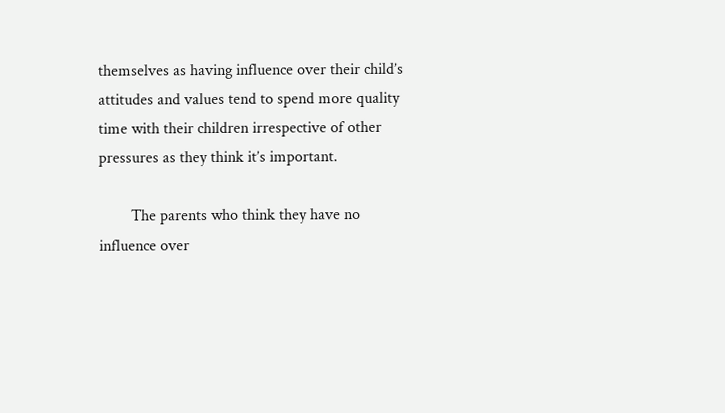themselves as having influence over their child’s attitudes and values tend to spend more quality time with their children irrespective of other pressures as they think it’s important.

        The parents who think they have no influence over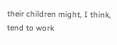their children might, I think, tend to work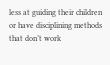less at guiding their children or have disciplining methods that don’t work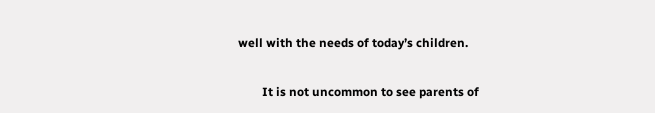well with the needs of today’s children.

        It is not uncommon to see parents of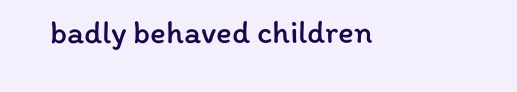badly behaved children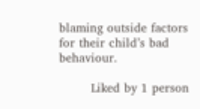blaming outside factors for their child’s bad behaviour.

        Liked by 1 person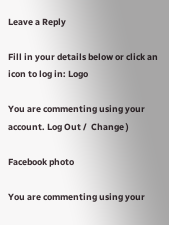Leave a Reply

Fill in your details below or click an icon to log in: Logo

You are commenting using your account. Log Out /  Change )

Facebook photo

You are commenting using your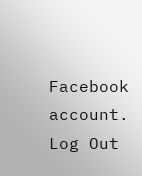Facebook account. Log Out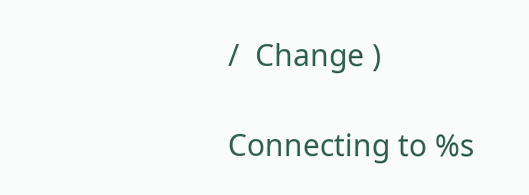/  Change )

Connecting to %s